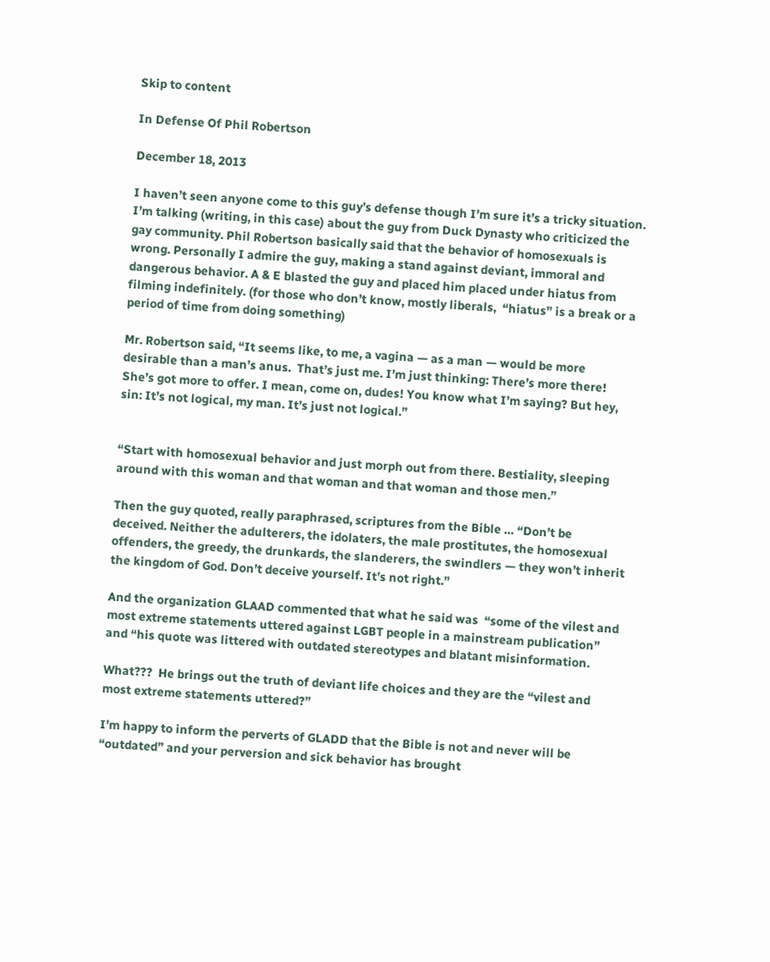Skip to content

In Defense Of Phil Robertson

December 18, 2013

I haven’t seen anyone come to this guy’s defense though I’m sure it’s a tricky situation. I’m talking (writing, in this case) about the guy from Duck Dynasty who criticized the gay community. Phil Robertson basically said that the behavior of homosexuals is wrong. Personally I admire the guy, making a stand against deviant, immoral and dangerous behavior. A & E blasted the guy and placed him placed under hiatus from filming indefinitely. (for those who don’t know, mostly liberals,  “hiatus” is a break or a period of time from doing something)

Mr. Robertson said, “It seems like, to me, a vagina — as a man — would be more desirable than a man’s anus.  That’s just me. I’m just thinking: There’s more there! She’s got more to offer. I mean, come on, dudes! You know what I’m saying? But hey, sin: It’s not logical, my man. It’s just not logical.”


“Start with homosexual behavior and just morph out from there. Bestiality, sleeping around with this woman and that woman and that woman and those men.”

Then the guy quoted, really paraphrased, scriptures from the Bible … “Don’t be deceived. Neither the adulterers, the idolaters, the male prostitutes, the homosexual offenders, the greedy, the drunkards, the slanderers, the swindlers — they won’t inherit the kingdom of God. Don’t deceive yourself. It’s not right.”

And the organization GLAAD commented that what he said was  “some of the vilest and most extreme statements uttered against LGBT people in a mainstream publication” and “his quote was littered with outdated stereotypes and blatant misinformation.

What???  He brings out the truth of deviant life choices and they are the “vilest and most extreme statements uttered?”

I’m happy to inform the perverts of GLADD that the Bible is not and never will be “outdated” and your perversion and sick behavior has brought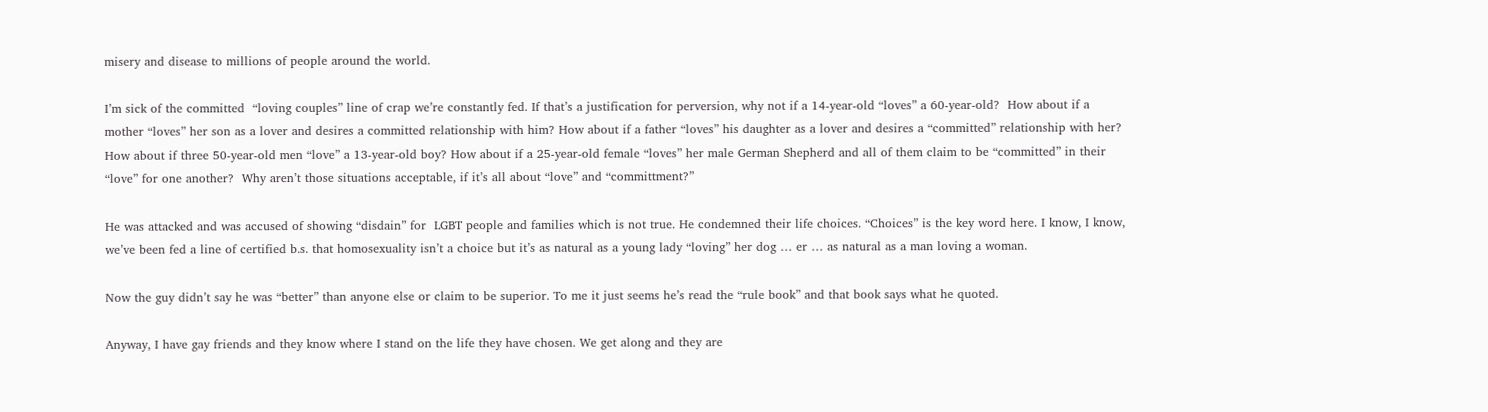misery and disease to millions of people around the world.

I’m sick of the committed  “loving couples” line of crap we’re constantly fed. If that’s a justification for perversion, why not if a 14-year-old “loves” a 60-year-old?  How about if a mother “loves” her son as a lover and desires a committed relationship with him? How about if a father “loves” his daughter as a lover and desires a “committed” relationship with her?  How about if three 50-year-old men “love” a 13-year-old boy? How about if a 25-year-old female “loves” her male German Shepherd and all of them claim to be “committed” in their “love” for one another?  Why aren’t those situations acceptable, if it’s all about “love” and “committment?”

He was attacked and was accused of showing “disdain” for  LGBT people and families which is not true. He condemned their life choices. “Choices” is the key word here. I know, I know, we’ve been fed a line of certified b.s. that homosexuality isn’t a choice but it’s as natural as a young lady “loving” her dog … er … as natural as a man loving a woman.

Now the guy didn’t say he was “better” than anyone else or claim to be superior. To me it just seems he’s read the “rule book” and that book says what he quoted.

Anyway, I have gay friends and they know where I stand on the life they have chosen. We get along and they are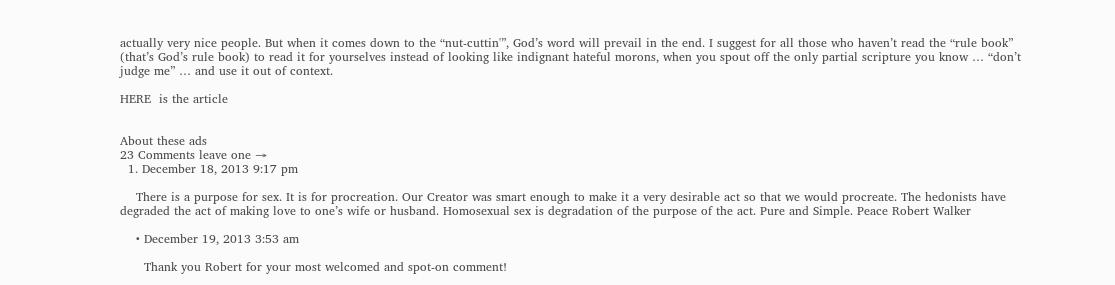actually very nice people. But when it comes down to the “nut-cuttin'”, God’s word will prevail in the end. I suggest for all those who haven’t read the “rule book” (that’s God’s rule book) to read it for yourselves instead of looking like indignant hateful morons, when you spout off the only partial scripture you know … “don’t judge me” … and use it out of context.

HERE  is the article


About these ads
23 Comments leave one →
  1. December 18, 2013 9:17 pm

    There is a purpose for sex. It is for procreation. Our Creator was smart enough to make it a very desirable act so that we would procreate. The hedonists have degraded the act of making love to one’s wife or husband. Homosexual sex is degradation of the purpose of the act. Pure and Simple. Peace Robert Walker

    • December 19, 2013 3:53 am

      Thank you Robert for your most welcomed and spot-on comment!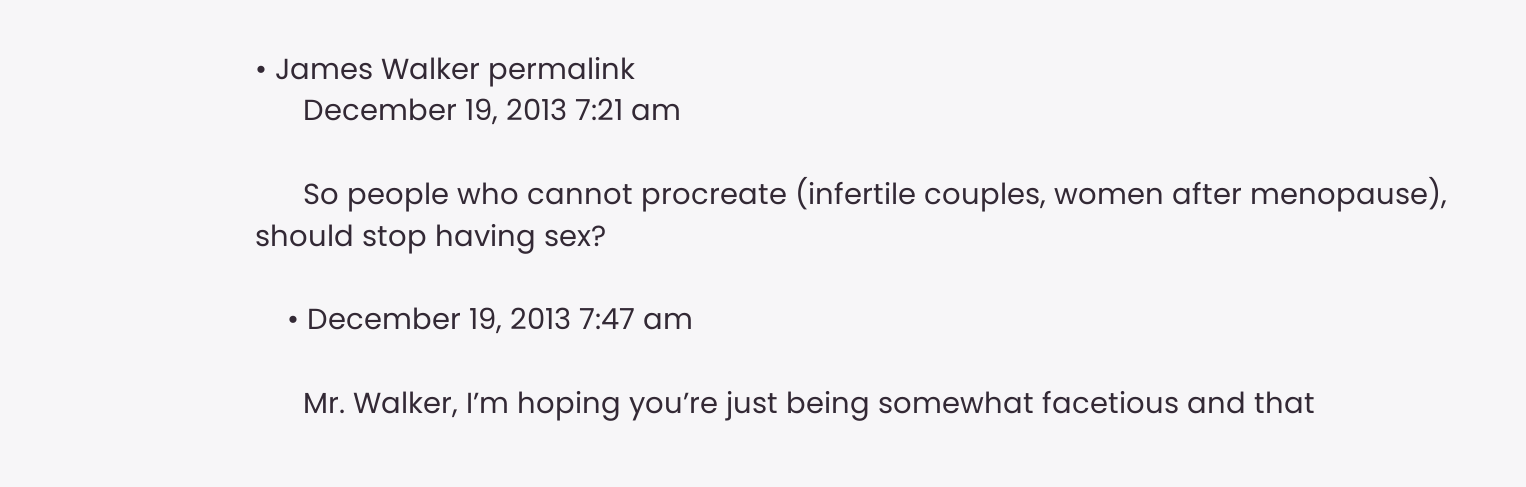• James Walker permalink
      December 19, 2013 7:21 am

      So people who cannot procreate (infertile couples, women after menopause), should stop having sex?

    • December 19, 2013 7:47 am

      Mr. Walker, I’m hoping you’re just being somewhat facetious and that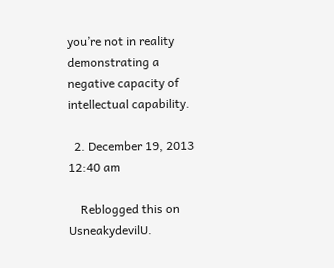you’re not in reality demonstrating a negative capacity of intellectual capability.

  2. December 19, 2013 12:40 am

    Reblogged this on UsneakydevilU.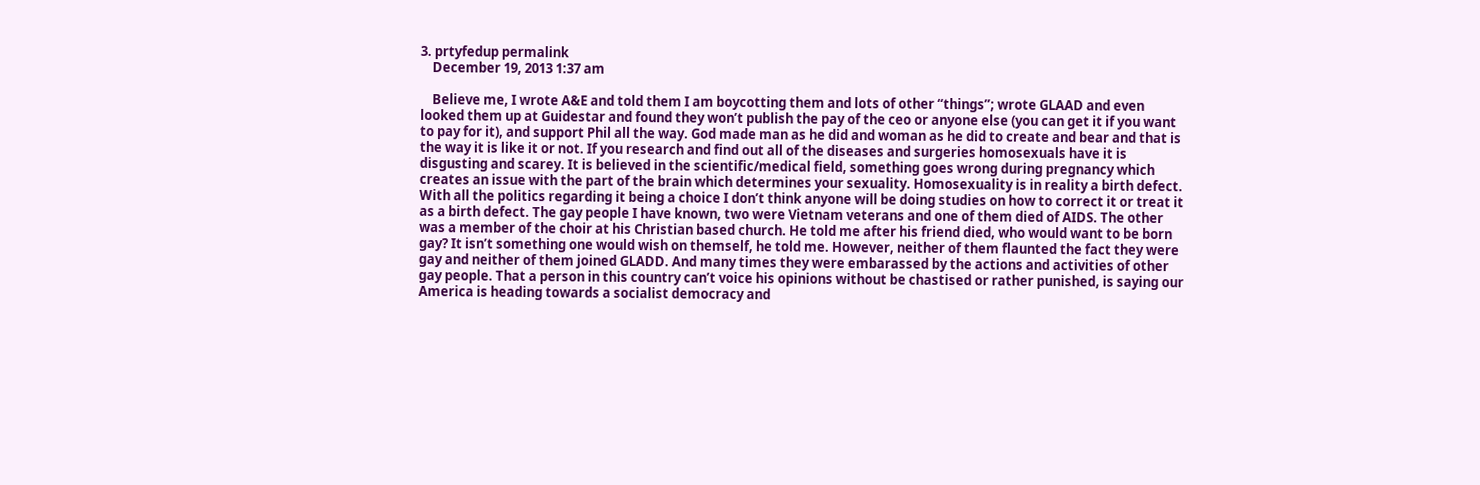3. prtyfedup permalink
    December 19, 2013 1:37 am

    Believe me, I wrote A&E and told them I am boycotting them and lots of other “things”; wrote GLAAD and even looked them up at Guidestar and found they won’t publish the pay of the ceo or anyone else (you can get it if you want to pay for it), and support Phil all the way. God made man as he did and woman as he did to create and bear and that is the way it is like it or not. If you research and find out all of the diseases and surgeries homosexuals have it is disgusting and scarey. It is believed in the scientific/medical field, something goes wrong during pregnancy which creates an issue with the part of the brain which determines your sexuality. Homosexuality is in reality a birth defect. With all the politics regarding it being a choice I don’t think anyone will be doing studies on how to correct it or treat it as a birth defect. The gay people I have known, two were Vietnam veterans and one of them died of AIDS. The other was a member of the choir at his Christian based church. He told me after his friend died, who would want to be born gay? It isn’t something one would wish on themself, he told me. However, neither of them flaunted the fact they were gay and neither of them joined GLADD. And many times they were embarassed by the actions and activities of other gay people. That a person in this country can’t voice his opinions without be chastised or rather punished, is saying our America is heading towards a socialist democracy and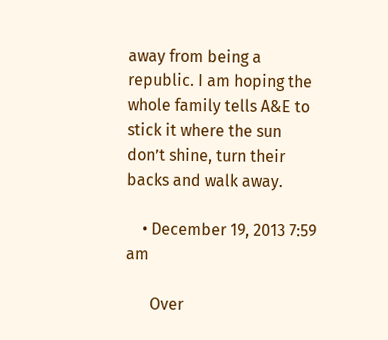away from being a republic. I am hoping the whole family tells A&E to stick it where the sun don’t shine, turn their backs and walk away.

    • December 19, 2013 7:59 am

      Over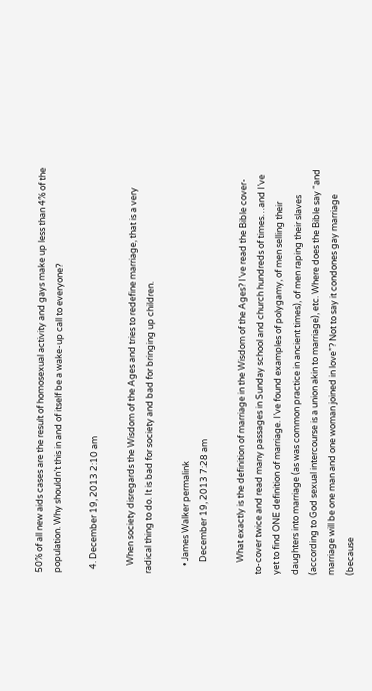50% of all new aids cases are the result of homosexual activity and gays make up less than 4% of the population. Why shouldn’t this in and of itself be a wake-up call to everyone?

  4. December 19, 2013 2:10 am

    When society disregards the Wisdom of the Ages and tries to redefine marriage, that is a very radical thing to do. It is bad for society and bad for bringing up children.

    • James Walker permalink
      December 19, 2013 7:28 am

      What exactly is the definition of marriage in the Wisdom of the Ages? I’ve read the Bible cover-to-cover twice and read many passages in Sunday school and church hundreds of times…and I’ve yet to find ONE definition of marriage. I’ve found examples of polygamy, of men selling their daughters into marriage (as was common practice in ancient times), of men raping their slaves (according to God sexual intercourse is a union akin to marriage), etc. Where does the Bible say “and marriage will be one man and one woman joined in love”? Not to say it condones gay marriage (because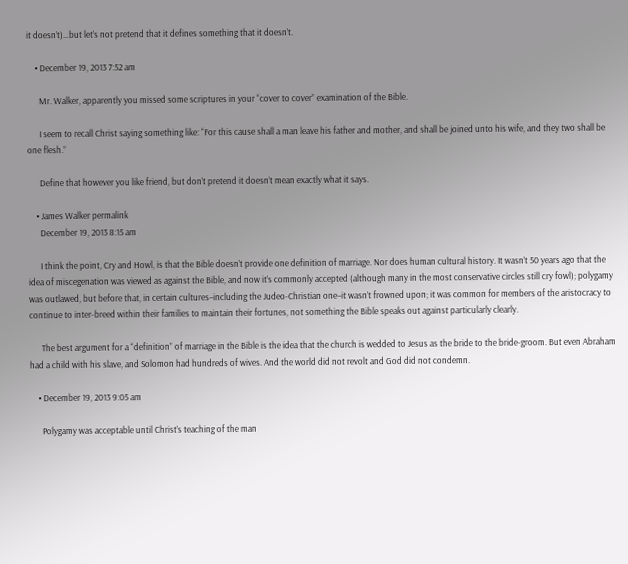it doesn’t)…but let’s not pretend that it defines something that it doesn’t.

    • December 19, 2013 7:52 am

      Mr. Walker, apparently you missed some scriptures in your “cover to cover” examination of the Bible.

      I seem to recall Christ saying something like: “For this cause shall a man leave his father and mother, and shall be joined unto his wife, and they two shall be one flesh.”

      Define that however you like friend, but don’t pretend it doesn’t mean exactly what it says.

    • James Walker permalink
      December 19, 2013 8:15 am

      I think the point, Cry and Howl, is that the Bible doesn’t provide one definition of marriage. Nor does human cultural history. It wasn’t 50 years ago that the idea of miscegenation was viewed as against the Bible, and now it’s commonly accepted (although many in the most conservative circles still cry fowl); polygamy was outlawed, but before that, in certain cultures–including the Judeo-Christian one–it wasn’t frowned upon; it was common for members of the aristocracy to continue to inter-breed within their families to maintain their fortunes, not something the Bible speaks out against particularly clearly.

      The best argument for a “definition” of marriage in the Bible is the idea that the church is wedded to Jesus as the bride to the bride-groom. But even Abraham had a child with his slave, and Solomon had hundreds of wives. And the world did not revolt and God did not condemn.

    • December 19, 2013 9:05 am

      Polygamy was acceptable until Christ’s teaching of the man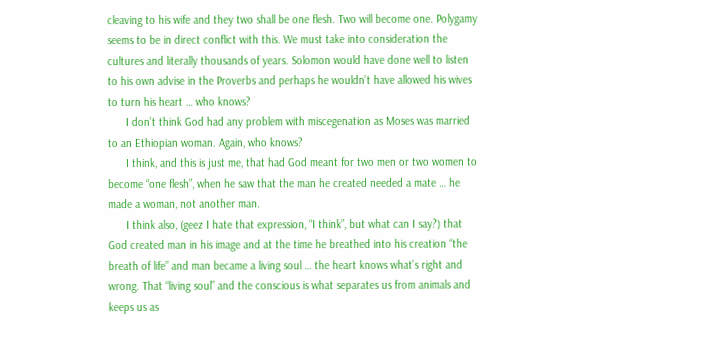cleaving to his wife and they two shall be one flesh. Two will become one. Polygamy seems to be in direct conflict with this. We must take into consideration the cultures and literally thousands of years. Solomon would have done well to listen to his own advise in the Proverbs and perhaps he wouldn’t have allowed his wives to turn his heart … who knows?
      I don’t think God had any problem with miscegenation as Moses was married to an Ethiopian woman. Again, who knows?
      I think, and this is just me, that had God meant for two men or two women to become “one flesh”, when he saw that the man he created needed a mate … he made a woman, not another man.
      I think also, (geez I hate that expression, “I think”, but what can I say?) that God created man in his image and at the time he breathed into his creation “the breath of life” and man became a living soul … the heart knows what’s right and wrong. That “living soul” and the conscious is what separates us from animals and keeps us as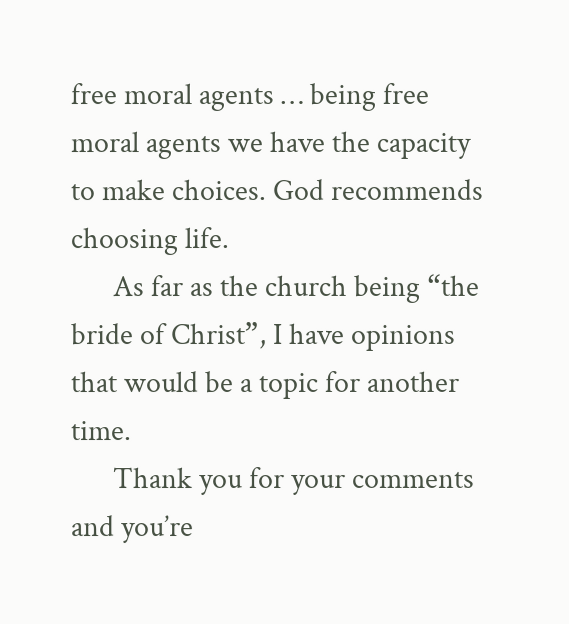free moral agents … being free moral agents we have the capacity to make choices. God recommends choosing life.
      As far as the church being “the bride of Christ”, I have opinions that would be a topic for another time.
      Thank you for your comments and you’re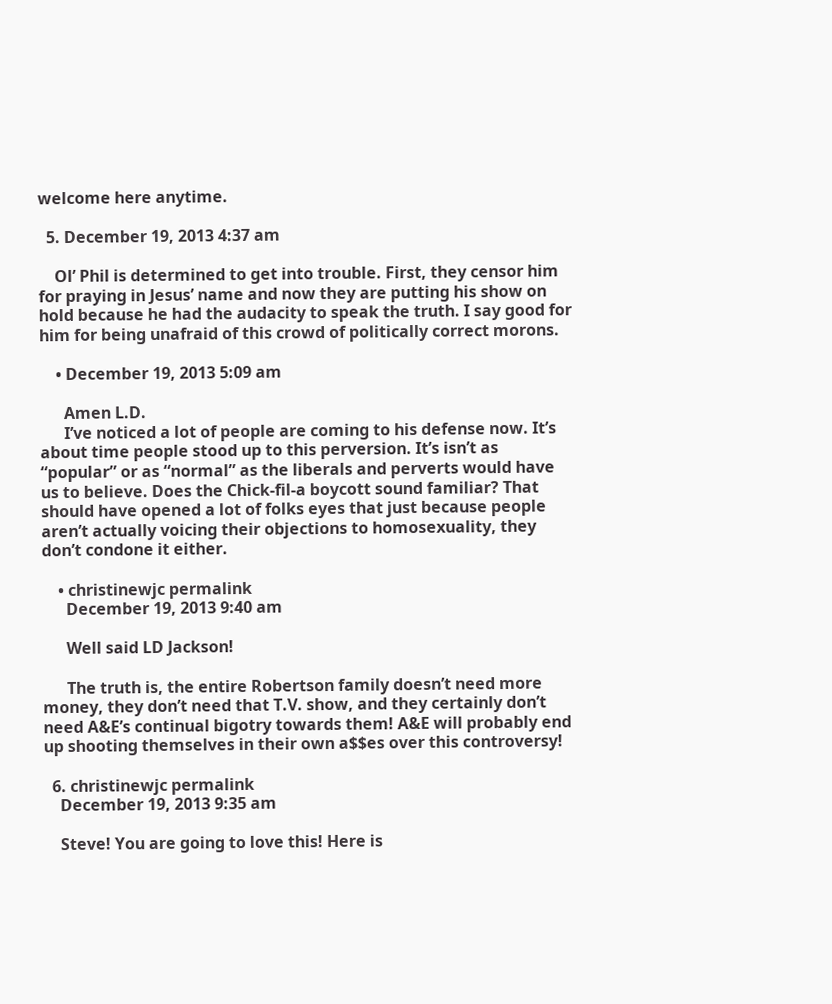welcome here anytime.

  5. December 19, 2013 4:37 am

    Ol’ Phil is determined to get into trouble. First, they censor him for praying in Jesus’ name and now they are putting his show on hold because he had the audacity to speak the truth. I say good for him for being unafraid of this crowd of politically correct morons.

    • December 19, 2013 5:09 am

      Amen L.D.
      I’ve noticed a lot of people are coming to his defense now. It’s about time people stood up to this perversion. It’s isn’t as “popular” or as “normal” as the liberals and perverts would have us to believe. Does the Chick-fil-a boycott sound familiar? That should have opened a lot of folks eyes that just because people aren’t actually voicing their objections to homosexuality, they don’t condone it either.

    • christinewjc permalink
      December 19, 2013 9:40 am

      Well said LD Jackson!

      The truth is, the entire Robertson family doesn’t need more money, they don’t need that T.V. show, and they certainly don’t need A&E’s continual bigotry towards them! A&E will probably end up shooting themselves in their own a$$es over this controversy!

  6. christinewjc permalink
    December 19, 2013 9:35 am

    Steve! You are going to love this! Here is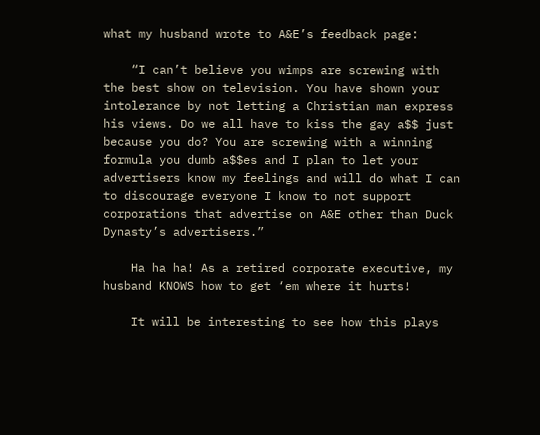what my husband wrote to A&E’s feedback page:

    “I can’t believe you wimps are screwing with the best show on television. You have shown your intolerance by not letting a Christian man express his views. Do we all have to kiss the gay a$$ just because you do? You are screwing with a winning formula you dumb a$$es and I plan to let your advertisers know my feelings and will do what I can to discourage everyone I know to not support corporations that advertise on A&E other than Duck Dynasty’s advertisers.”

    Ha ha ha! As a retired corporate executive, my husband KNOWS how to get ‘em where it hurts!

    It will be interesting to see how this plays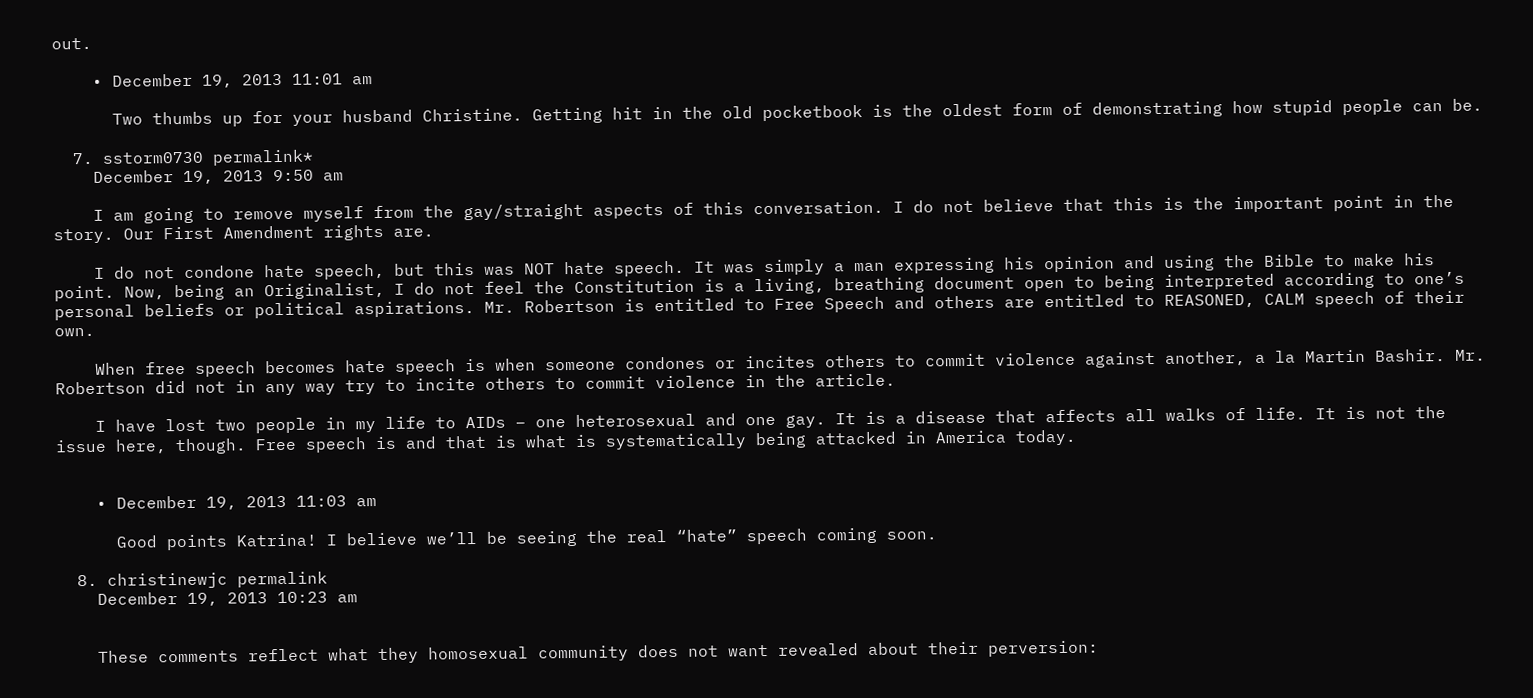out.

    • December 19, 2013 11:01 am

      Two thumbs up for your husband Christine. Getting hit in the old pocketbook is the oldest form of demonstrating how stupid people can be.

  7. sstorm0730 permalink*
    December 19, 2013 9:50 am

    I am going to remove myself from the gay/straight aspects of this conversation. I do not believe that this is the important point in the story. Our First Amendment rights are.

    I do not condone hate speech, but this was NOT hate speech. It was simply a man expressing his opinion and using the Bible to make his point. Now, being an Originalist, I do not feel the Constitution is a living, breathing document open to being interpreted according to one’s personal beliefs or political aspirations. Mr. Robertson is entitled to Free Speech and others are entitled to REASONED, CALM speech of their own.

    When free speech becomes hate speech is when someone condones or incites others to commit violence against another, a la Martin Bashir. Mr. Robertson did not in any way try to incite others to commit violence in the article.

    I have lost two people in my life to AIDs – one heterosexual and one gay. It is a disease that affects all walks of life. It is not the issue here, though. Free speech is and that is what is systematically being attacked in America today.


    • December 19, 2013 11:03 am

      Good points Katrina! I believe we’ll be seeing the real “hate” speech coming soon.

  8. christinewjc permalink
    December 19, 2013 10:23 am


    These comments reflect what they homosexual community does not want revealed about their perversion: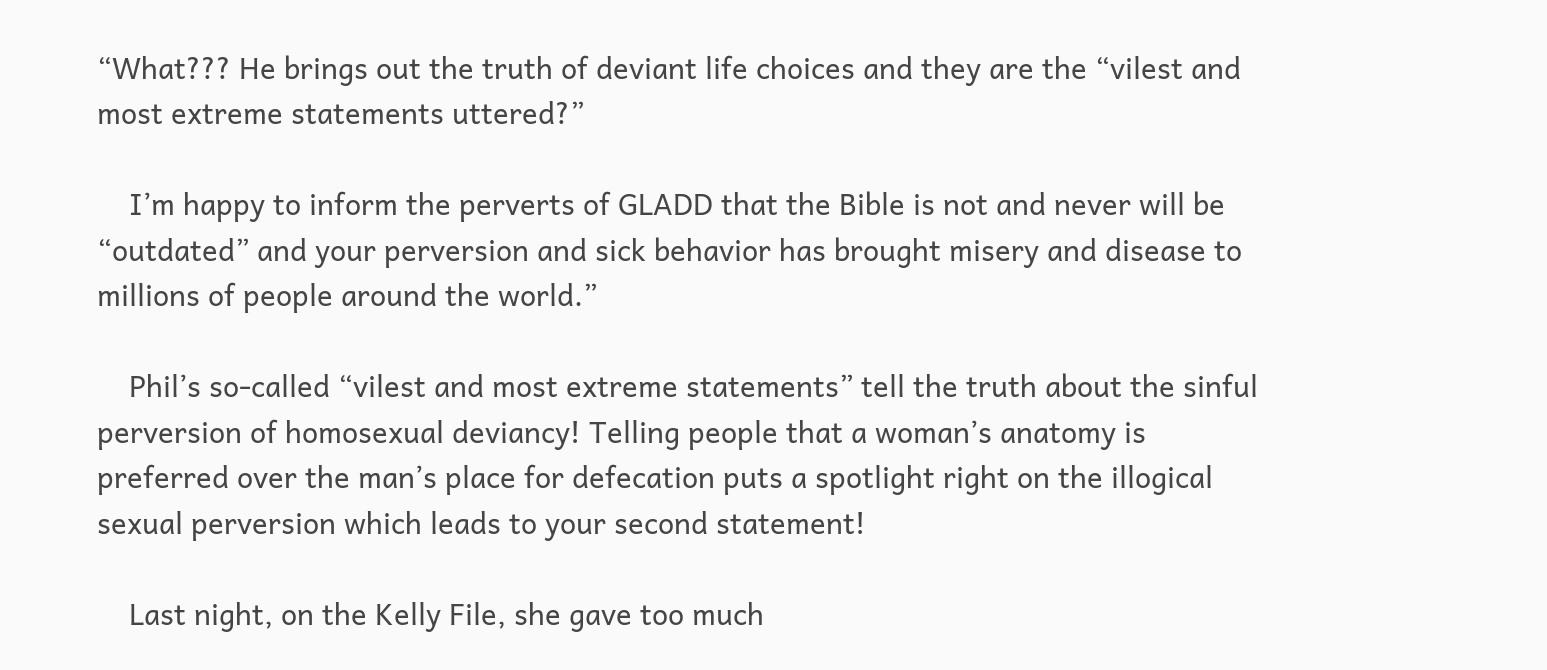“What??? He brings out the truth of deviant life choices and they are the “vilest and most extreme statements uttered?”

    I’m happy to inform the perverts of GLADD that the Bible is not and never will be “outdated” and your perversion and sick behavior has brought misery and disease to millions of people around the world.”

    Phil’s so-called “vilest and most extreme statements” tell the truth about the sinful perversion of homosexual deviancy! Telling people that a woman’s anatomy is preferred over the man’s place for defecation puts a spotlight right on the illogical sexual perversion which leads to your second statement!

    Last night, on the Kelly File, she gave too much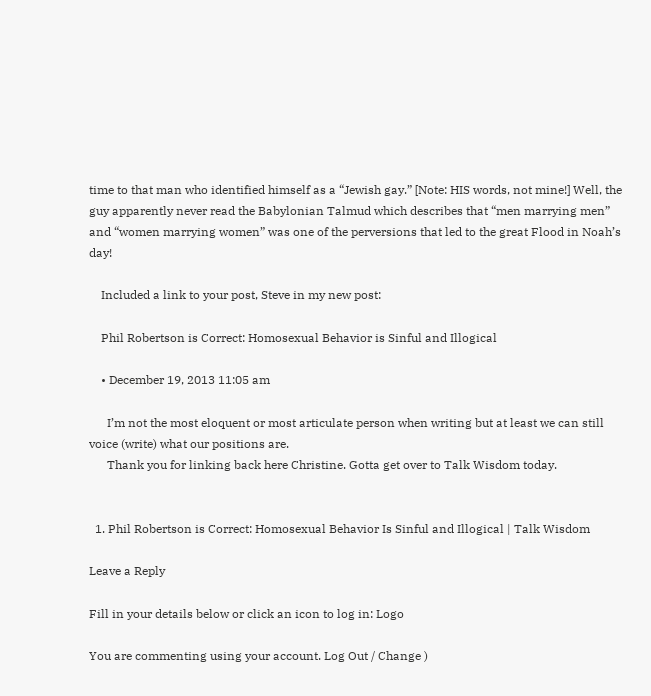time to that man who identified himself as a “Jewish gay.” [Note: HIS words, not mine!] Well, the guy apparently never read the Babylonian Talmud which describes that “men marrying men” and “women marrying women” was one of the perversions that led to the great Flood in Noah’s day!

    Included a link to your post, Steve in my new post:

    Phil Robertson is Correct: Homosexual Behavior is Sinful and Illogical

    • December 19, 2013 11:05 am

      I’m not the most eloquent or most articulate person when writing but at least we can still voice (write) what our positions are.
      Thank you for linking back here Christine. Gotta get over to Talk Wisdom today.


  1. Phil Robertson is Correct: Homosexual Behavior Is Sinful and Illogical | Talk Wisdom

Leave a Reply

Fill in your details below or click an icon to log in: Logo

You are commenting using your account. Log Out / Change )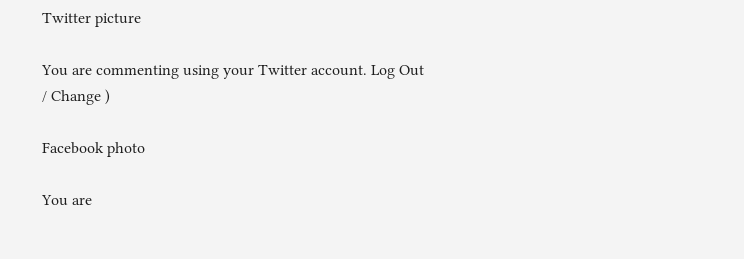Twitter picture

You are commenting using your Twitter account. Log Out / Change )

Facebook photo

You are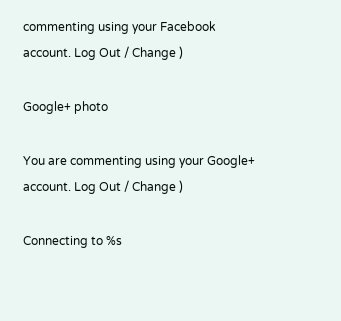commenting using your Facebook account. Log Out / Change )

Google+ photo

You are commenting using your Google+ account. Log Out / Change )

Connecting to %s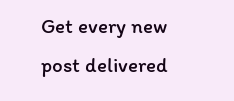Get every new post delivered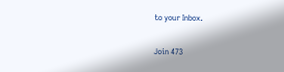to your Inbox.

Join 473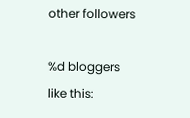other followers

%d bloggers like this: